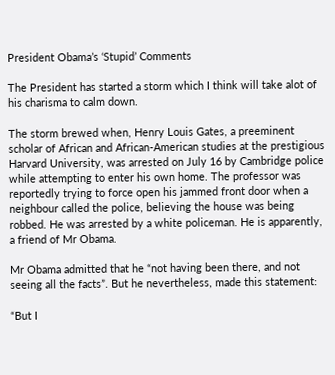President Obama’s ‘Stupid’ Comments

The President has started a storm which I think will take alot of his charisma to calm down.

The storm brewed when, Henry Louis Gates, a preeminent scholar of African and African-American studies at the prestigious Harvard University, was arrested on July 16 by Cambridge police while attempting to enter his own home. The professor was reportedly trying to force open his jammed front door when a neighbour called the police, believing the house was being robbed. He was arrested by a white policeman. He is apparently, a friend of Mr Obama.

Mr Obama admitted that he “not having been there, and not seeing all the facts”. But he nevertheless, made this statement:

“But I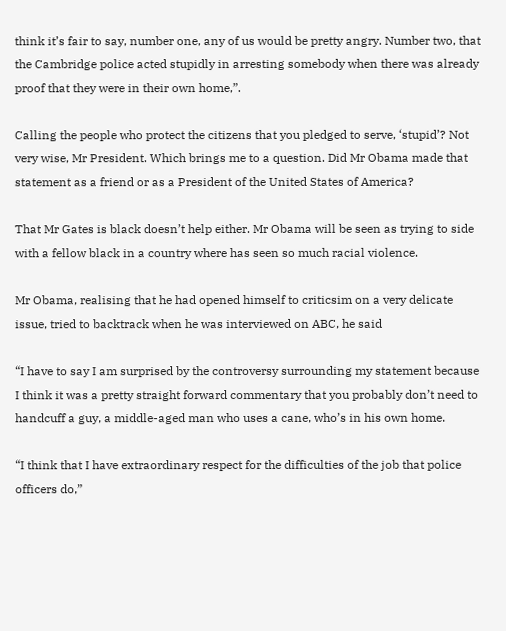think it’s fair to say, number one, any of us would be pretty angry. Number two, that the Cambridge police acted stupidly in arresting somebody when there was already proof that they were in their own home,”.

Calling the people who protect the citizens that you pledged to serve, ‘stupid’? Not very wise, Mr President. Which brings me to a question. Did Mr Obama made that statement as a friend or as a President of the United States of America?

That Mr Gates is black doesn’t help either. Mr Obama will be seen as trying to side with a fellow black in a country where has seen so much racial violence.

Mr Obama, realising that he had opened himself to criticsim on a very delicate issue, tried to backtrack when he was interviewed on ABC, he said

“I have to say I am surprised by the controversy surrounding my statement because I think it was a pretty straight forward commentary that you probably don’t need to handcuff a guy, a middle-aged man who uses a cane, who’s in his own home.

“I think that I have extraordinary respect for the difficulties of the job that police officers do,”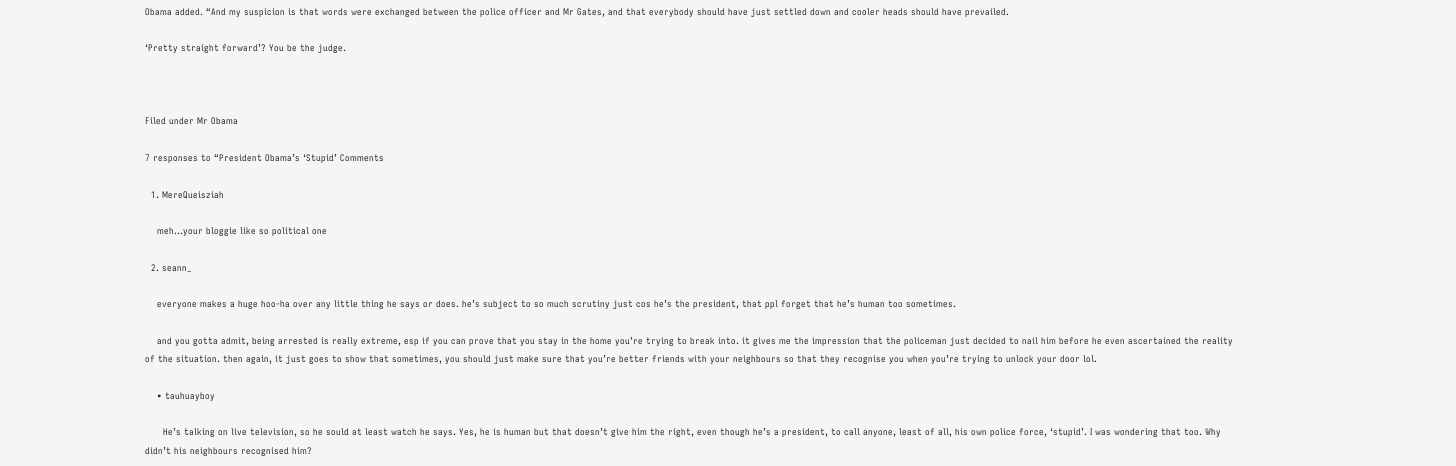Obama added. “And my suspicion is that words were exchanged between the police officer and Mr Gates, and that everybody should have just settled down and cooler heads should have prevailed.

‘Pretty straight forward’? You be the judge.



Filed under Mr Obama

7 responses to “President Obama’s ‘Stupid’ Comments

  1. MereQueisziah

    meh…your bloggie like so political one

  2. seann_

    everyone makes a huge hoo-ha over any little thing he says or does. he’s subject to so much scrutiny just cos he’s the president, that ppl forget that he’s human too sometimes.

    and you gotta admit, being arrested is really extreme, esp if you can prove that you stay in the home you’re trying to break into. it gives me the impression that the policeman just decided to nail him before he even ascertained the reality of the situation. then again, it just goes to show that sometimes, you should just make sure that you’re better friends with your neighbours so that they recognise you when you’re trying to unlock your door lol.

    • tauhuayboy

      He’s talking on live television, so he sould at least watch he says. Yes, he is human but that doesn’t give him the right, even though he’s a president, to call anyone, least of all, his own police force, ‘stupid’. I was wondering that too. Why didn’t his neighbours recognised him?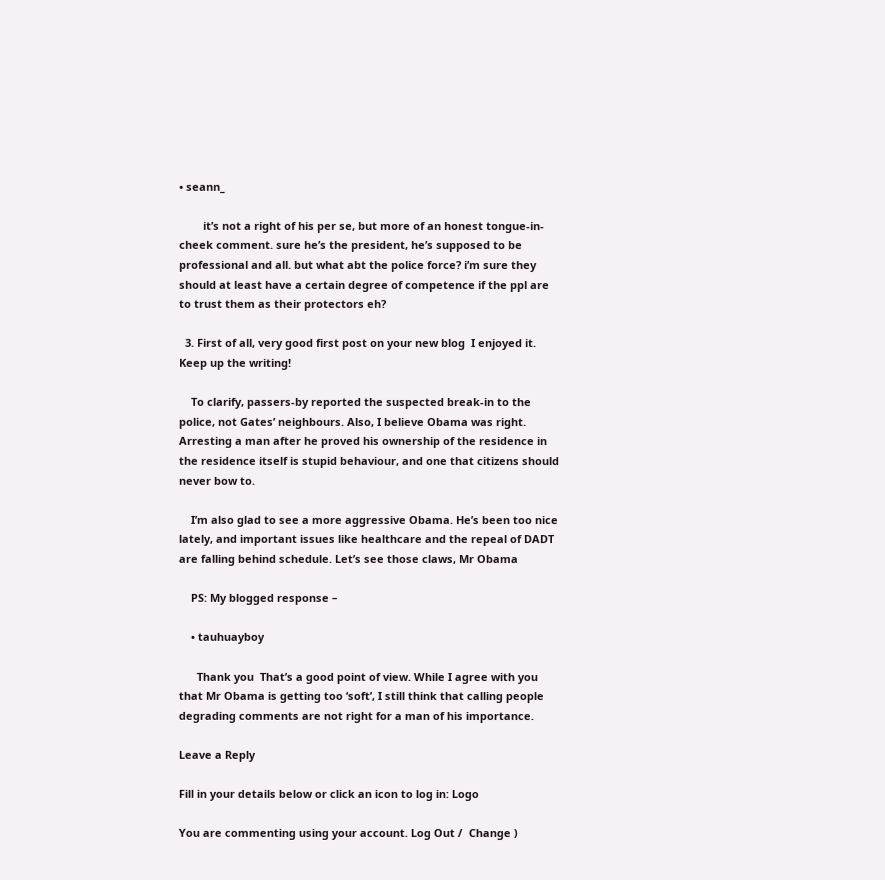• seann_

        it’s not a right of his per se, but more of an honest tongue-in-cheek comment. sure he’s the president, he’s supposed to be professional and all. but what abt the police force? i’m sure they should at least have a certain degree of competence if the ppl are to trust them as their protectors eh?

  3. First of all, very good first post on your new blog  I enjoyed it. Keep up the writing!

    To clarify, passers-by reported the suspected break-in to the police, not Gates’ neighbours. Also, I believe Obama was right. Arresting a man after he proved his ownership of the residence in the residence itself is stupid behaviour, and one that citizens should never bow to.

    I’m also glad to see a more aggressive Obama. He’s been too nice lately, and important issues like healthcare and the repeal of DADT are falling behind schedule. Let’s see those claws, Mr Obama

    PS: My blogged response –

    • tauhuayboy

      Thank you  That’s a good point of view. While I agree with you that Mr Obama is getting too ‘soft’, I still think that calling people degrading comments are not right for a man of his importance.

Leave a Reply

Fill in your details below or click an icon to log in: Logo

You are commenting using your account. Log Out /  Change )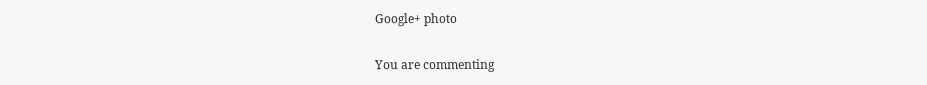Google+ photo

You are commenting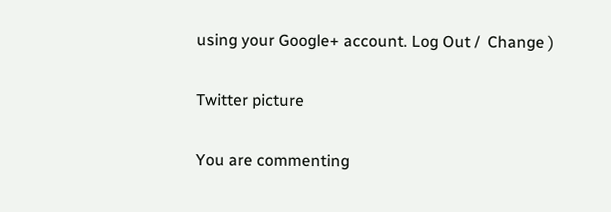using your Google+ account. Log Out /  Change )

Twitter picture

You are commenting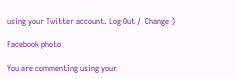using your Twitter account. Log Out /  Change )

Facebook photo

You are commenting using your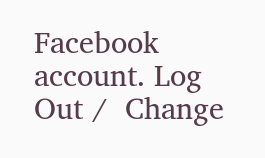Facebook account. Log Out /  Change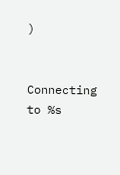)


Connecting to %s